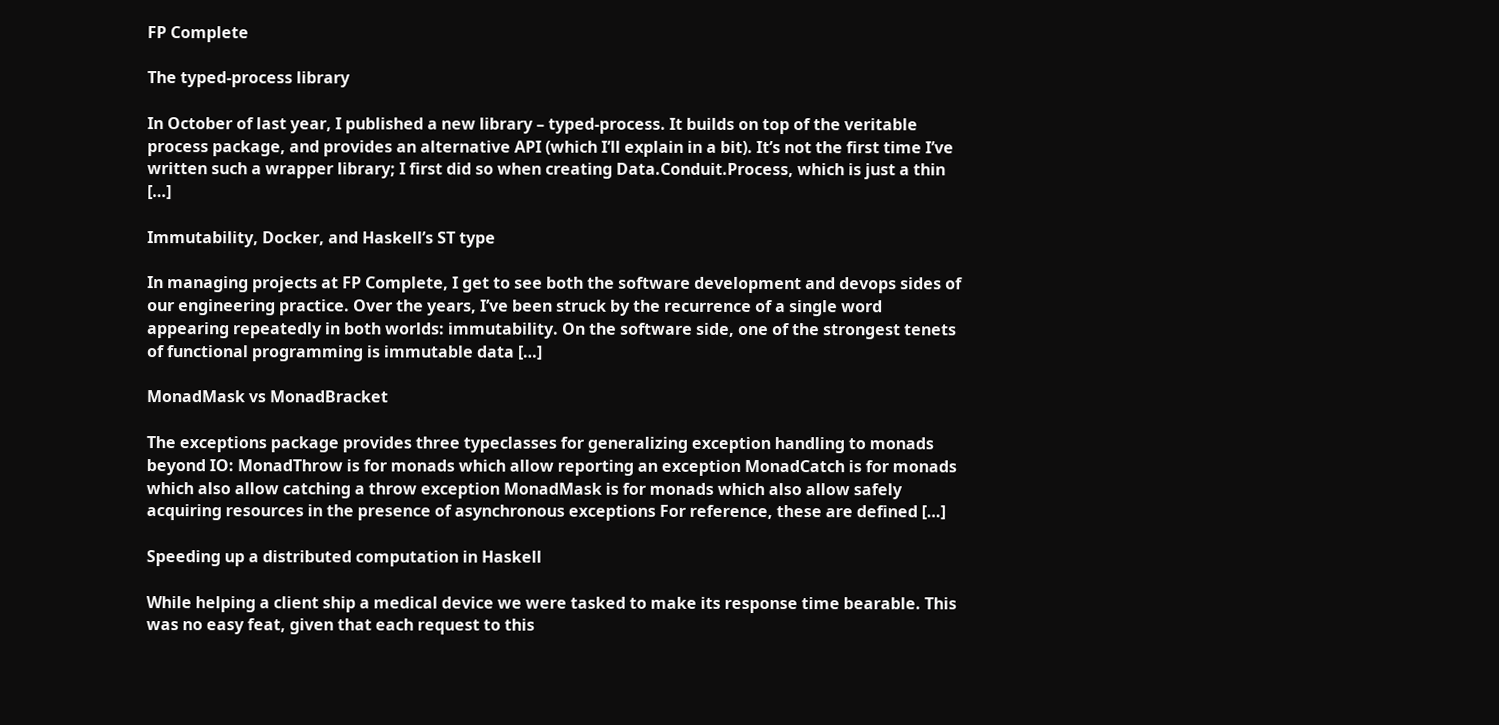FP Complete

The typed-process library

In October of last year, I published a new library – typed-process. It builds on top of the veritable process package, and provides an alternative API (which I’ll explain in a bit). It’s not the first time I’ve written such a wrapper library; I first did so when creating Data.Conduit.Process, which is just a thin […]

Immutability, Docker, and Haskell’s ST type

In managing projects at FP Complete, I get to see both the software development and devops sides of our engineering practice. Over the years, I’ve been struck by the recurrence of a single word appearing repeatedly in both worlds: immutability. On the software side, one of the strongest tenets of functional programming is immutable data […]

MonadMask vs MonadBracket

The exceptions package provides three typeclasses for generalizing exception handling to monads beyond IO: MonadThrow is for monads which allow reporting an exception MonadCatch is for monads which also allow catching a throw exception MonadMask is for monads which also allow safely acquiring resources in the presence of asynchronous exceptions For reference, these are defined […]

Speeding up a distributed computation in Haskell

While helping a client ship a medical device we were tasked to make its response time bearable. This was no easy feat, given that each request to this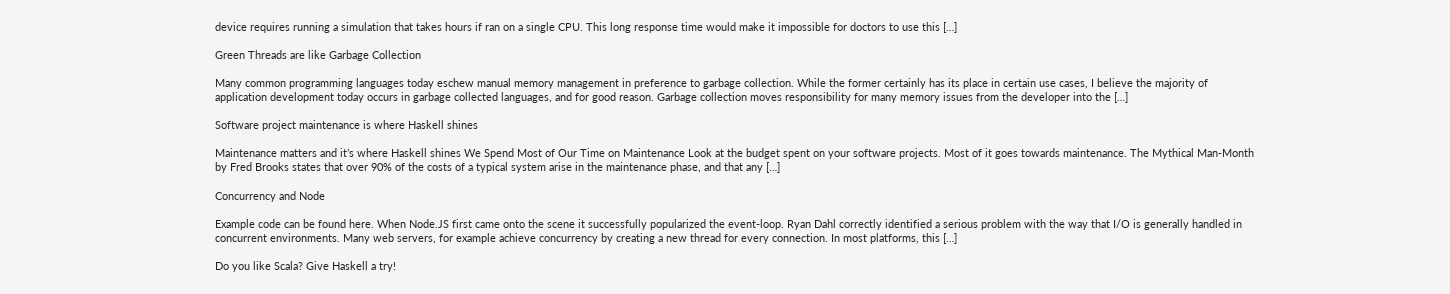device requires running a simulation that takes hours if ran on a single CPU. This long response time would make it impossible for doctors to use this […]

Green Threads are like Garbage Collection

Many common programming languages today eschew manual memory management in preference to garbage collection. While the former certainly has its place in certain use cases, I believe the majority of application development today occurs in garbage collected languages, and for good reason. Garbage collection moves responsibility for many memory issues from the developer into the […]

Software project maintenance is where Haskell shines

Maintenance matters and it’s where Haskell shines We Spend Most of Our Time on Maintenance Look at the budget spent on your software projects. Most of it goes towards maintenance. The Mythical Man-Month by Fred Brooks states that over 90% of the costs of a typical system arise in the maintenance phase, and that any […]

Concurrency and Node

Example code can be found here. When Node.JS first came onto the scene it successfully popularized the event-loop. Ryan Dahl correctly identified a serious problem with the way that I/O is generally handled in concurrent environments. Many web servers, for example achieve concurrency by creating a new thread for every connection. In most platforms, this […]

Do you like Scala? Give Haskell a try!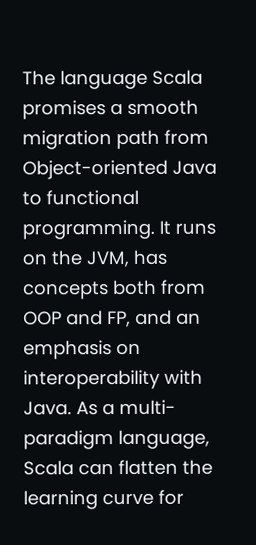The language Scala promises a smooth migration path from Object-oriented Java to functional programming. It runs on the JVM, has concepts both from OOP and FP, and an emphasis on interoperability with Java. As a multi-paradigm language, Scala can flatten the learning curve for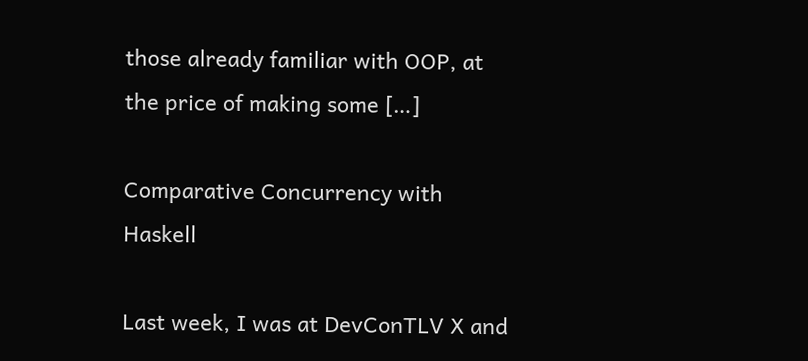those already familiar with OOP, at the price of making some […]

Comparative Concurrency with Haskell

Last week, I was at DevConTLV X and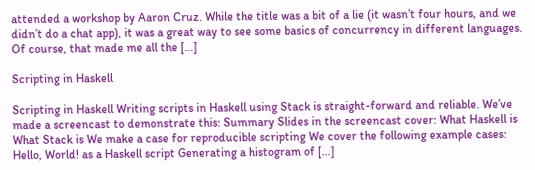attended a workshop by Aaron Cruz. While the title was a bit of a lie (it wasn’t four hours, and we didn’t do a chat app), it was a great way to see some basics of concurrency in different languages. Of course, that made me all the […]

Scripting in Haskell

Scripting in Haskell Writing scripts in Haskell using Stack is straight-forward and reliable. We’ve made a screencast to demonstrate this: Summary Slides in the screencast cover: What Haskell is What Stack is We make a case for reproducible scripting We cover the following example cases: Hello, World! as a Haskell script Generating a histogram of […]